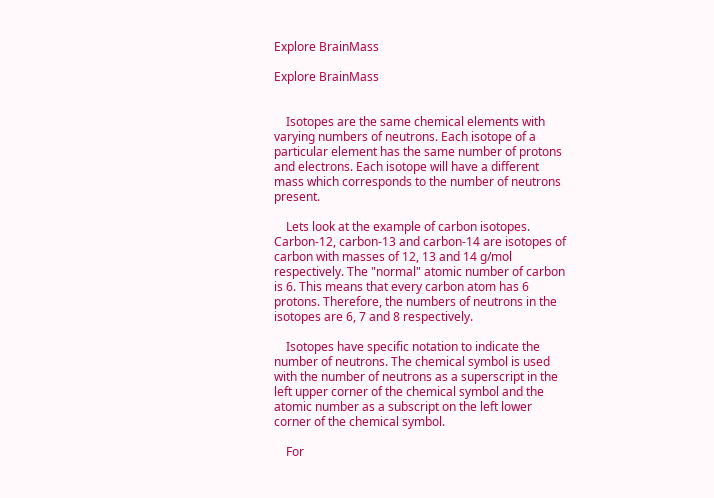Explore BrainMass

Explore BrainMass


    Isotopes are the same chemical elements with varying numbers of neutrons. Each isotope of a particular element has the same number of protons and electrons. Each isotope will have a different mass which corresponds to the number of neutrons present.

    Lets look at the example of carbon isotopes. Carbon-12, carbon-13 and carbon-14 are isotopes of carbon with masses of 12, 13 and 14 g/mol respectively. The "normal" atomic number of carbon is 6. This means that every carbon atom has 6 protons. Therefore, the numbers of neutrons in the isotopes are 6, 7 and 8 respectively.

    Isotopes have specific notation to indicate the number of neutrons. The chemical symbol is used with the number of neutrons as a superscript in the left upper corner of the chemical symbol and the atomic number as a subscript on the left lower corner of the chemical symbol.

    For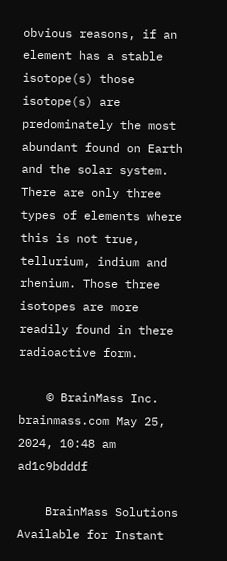obvious reasons, if an element has a stable isotope(s) those isotope(s) are predominately the most abundant found on Earth and the solar system. There are only three types of elements where this is not true, tellurium, indium and rhenium. Those three isotopes are more readily found in there radioactive form.

    © BrainMass Inc. brainmass.com May 25, 2024, 10:48 am ad1c9bdddf

    BrainMass Solutions Available for Instant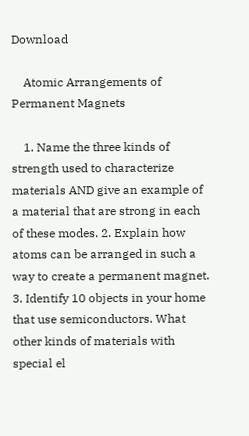Download

    Atomic Arrangements of Permanent Magnets

    1. Name the three kinds of strength used to characterize materials AND give an example of a material that are strong in each of these modes. 2. Explain how atoms can be arranged in such a way to create a permanent magnet. 3. Identify 10 objects in your home that use semiconductors. What other kinds of materials with special el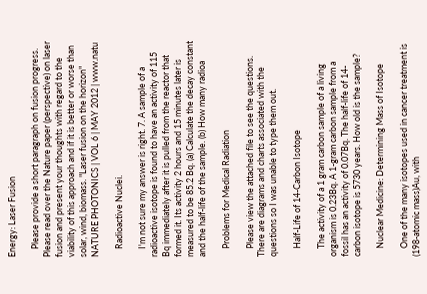Energy: Laser Fusion

    Please provide a short paragraph on fusion progress. Please read over the Nature paper (perspective) on laser fusion and present your thoughts with regard to the viability of this approach and if it is better or worse than solar, wind, biomass. "Laser fusion on the horizon" NATURE PHOTONICS | VOL 6 | MAY 2012 | www.natu

    Radioactive Nuclei.

    I'm not sure my answer is right. 7. A sample of a radioactive isotope is found to have an activity of 115 Bq immediately after it is pulled from the reactor that formed it. Its activity 2 hours and 15 minutes later is measured to be 85.2 Bq. (a) Calculate the decay constant and the half-life of the sample. (b) How many radioa

    Problems for Medical Radiation

    Please view the attached file to see the questions. There are diagrams and charts associated with the questions so I was unable to type them out.

    Half-Life of 14-Carbon Isotope

    The activity of a 1 gram carbon sample of a living organism is 0.23Bq. A 1-gram carbon sample from a fossil has an activity of 0.07Bq. The half-life of 14-carbon isotope is 5730 years. How old is the sample?

    Nuclear Medicine: Determining Mass of Isotope

    One of the many isotopes used in cancer treatment is (198-atomic mass)Au, with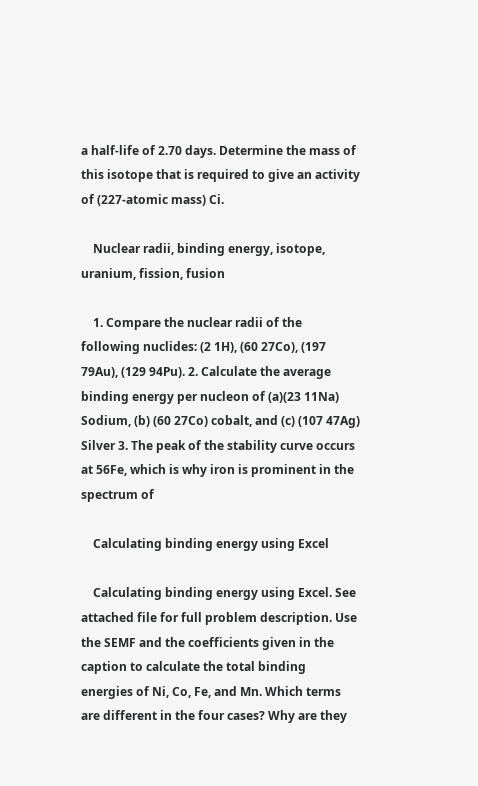a half-life of 2.70 days. Determine the mass of this isotope that is required to give an activity of (227-atomic mass) Ci.

    Nuclear radii, binding energy, isotope, uranium, fission, fusion

    1. Compare the nuclear radii of the following nuclides: (2 1H), (60 27Co), (197 79Au), (129 94Pu). 2. Calculate the average binding energy per nucleon of (a)(23 11Na) Sodium, (b) (60 27Co) cobalt, and (c) (107 47Ag) Silver 3. The peak of the stability curve occurs at 56Fe, which is why iron is prominent in the spectrum of

    Calculating binding energy using Excel

    Calculating binding energy using Excel. See attached file for full problem description. Use the SEMF and the coefficients given in the caption to calculate the total binding energies of Ni, Co, Fe, and Mn. Which terms are different in the four cases? Why are they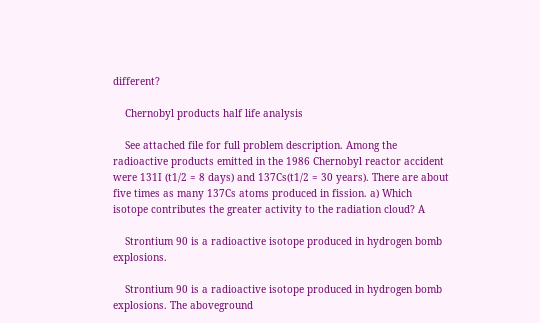different?

    Chernobyl products half life analysis

    See attached file for full problem description. Among the radioactive products emitted in the 1986 Chernobyl reactor accident were 131I (t1/2 = 8 days) and 137Cs(t1/2 = 30 years). There are about five times as many 137Cs atoms produced in fission. a) Which isotope contributes the greater activity to the radiation cloud? A

    Strontium 90 is a radioactive isotope produced in hydrogen bomb explosions.

    Strontium 90 is a radioactive isotope produced in hydrogen bomb explosions. The aboveground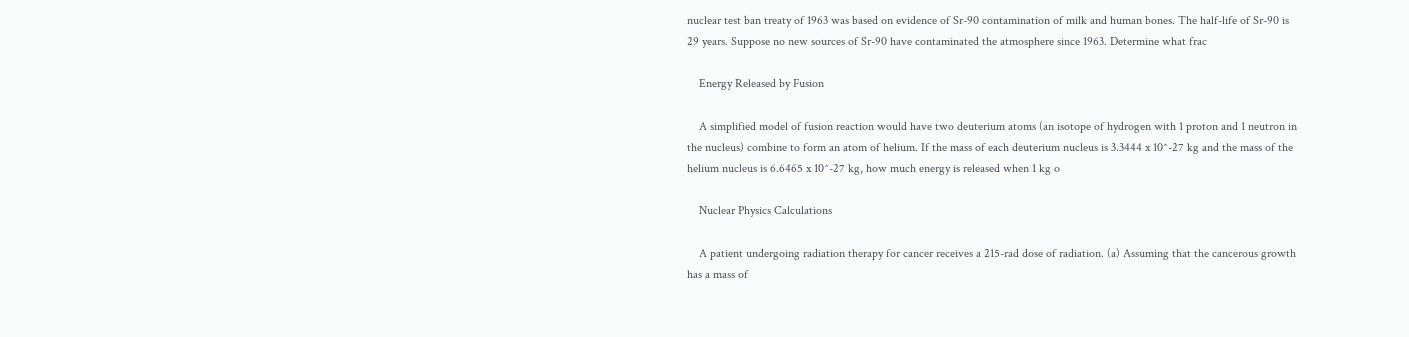nuclear test ban treaty of 1963 was based on evidence of Sr-90 contamination of milk and human bones. The half-life of Sr-90 is 29 years. Suppose no new sources of Sr-90 have contaminated the atmosphere since 1963. Determine what frac

    Energy Released by Fusion

    A simplified model of fusion reaction would have two deuterium atoms (an isotope of hydrogen with 1 proton and 1 neutron in the nucleus) combine to form an atom of helium. If the mass of each deuterium nucleus is 3.3444 x 10^-27 kg and the mass of the helium nucleus is 6.6465 x 10^-27 kg, how much energy is released when 1 kg o

    Nuclear Physics Calculations

    A patient undergoing radiation therapy for cancer receives a 215-rad dose of radiation. (a) Assuming that the cancerous growth has a mass of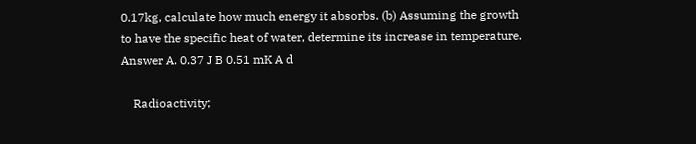0.17kg, calculate how much energy it absorbs. (b) Assuming the growth to have the specific heat of water, determine its increase in temperature. Answer A. 0.37 J B 0.51 mK A d

    Radioactivity;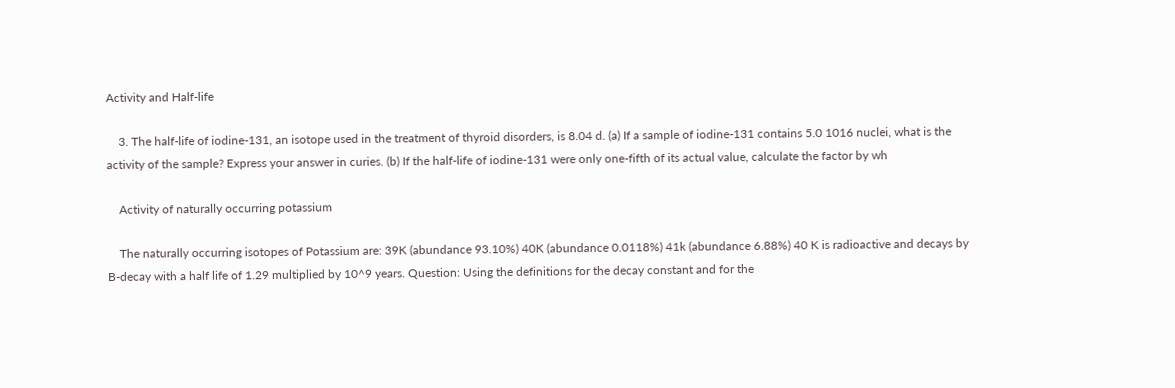Activity and Half-life

    3. The half-life of iodine-131, an isotope used in the treatment of thyroid disorders, is 8.04 d. (a) If a sample of iodine-131 contains 5.0 1016 nuclei, what is the activity of the sample? Express your answer in curies. (b) If the half-life of iodine-131 were only one-fifth of its actual value, calculate the factor by wh

    Activity of naturally occurring potassium

    The naturally occurring isotopes of Potassium are: 39K (abundance 93.10%) 40K (abundance 0.0118%) 41k (abundance 6.88%) 40 K is radioactive and decays by B-decay with a half life of 1.29 multiplied by 10^9 years. Question: Using the definitions for the decay constant and for the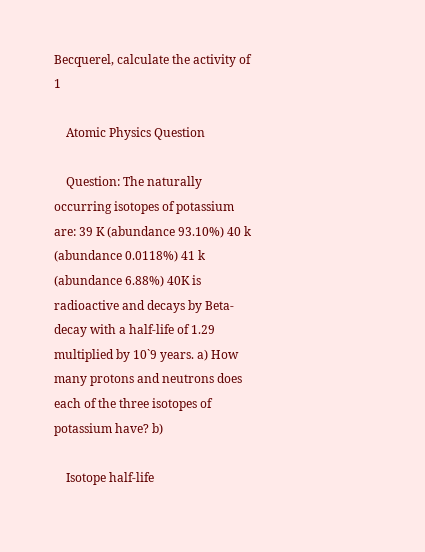Becquerel, calculate the activity of 1

    Atomic Physics Question

    Question: The naturally occurring isotopes of potassium are: 39 K (abundance 93.10%) 40 k (abundance 0.0118%) 41 k (abundance 6.88%) 40K is radioactive and decays by Beta- decay with a half-life of 1.29 multiplied by 10`9 years. a) How many protons and neutrons does each of the three isotopes of potassium have? b)

    Isotope half-life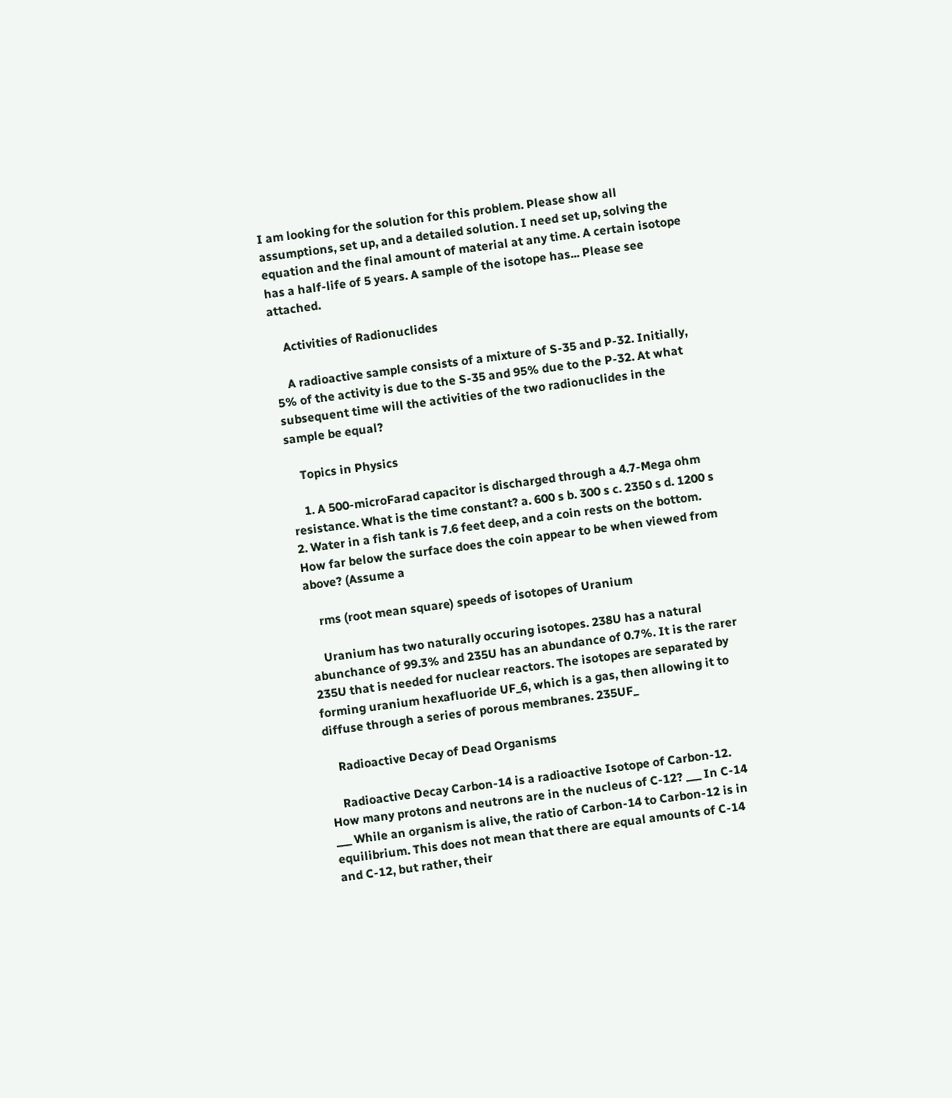I am looking for the solution for this problem. Please show all assumptions, set up, and a detailed solution. I need set up, solving the equation and the final amount of material at any time. A certain isotope has a half-life of 5 years. A sample of the isotope has... Please see attached.

    Activities of Radionuclides

    A radioactive sample consists of a mixture of S-35 and P-32. Initially, 5% of the activity is due to the S-35 and 95% due to the P-32. At what subsequent time will the activities of the two radionuclides in the sample be equal?

    Topics in Physics

    1. A 500-microFarad capacitor is discharged through a 4.7-Mega ohm resistance. What is the time constant? a. 600 s b. 300 s c. 2350 s d. 1200 s 2. Water in a fish tank is 7.6 feet deep, and a coin rests on the bottom. How far below the surface does the coin appear to be when viewed from above? (Assume a

    rms (root mean square) speeds of isotopes of Uranium

    Uranium has two naturally occuring isotopes. 238U has a natural abunchance of 99.3% and 235U has an abundance of 0.7%. It is the rarer 235U that is needed for nuclear reactors. The isotopes are separated by forming uranium hexafluoride UF_6, which is a gas, then allowing it to diffuse through a series of porous membranes. 235UF_

    Radioactive Decay of Dead Organisms

    Radioactive Decay Carbon-14 is a radioactive Isotope of Carbon-12. How many protons and neutrons are in the nucleus of C-12? ___ In C-14 ___ While an organism is alive, the ratio of Carbon-14 to Carbon-12 is in equilibrium. This does not mean that there are equal amounts of C-14 and C-12, but rather, their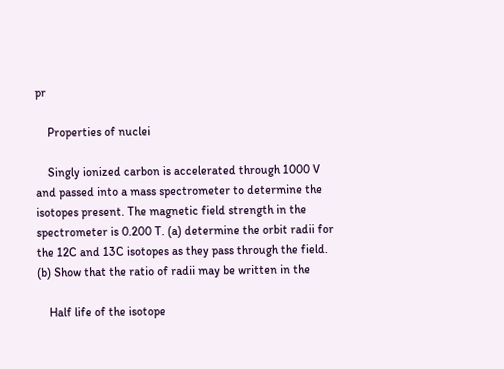pr

    Properties of nuclei

    Singly ionized carbon is accelerated through 1000 V and passed into a mass spectrometer to determine the isotopes present. The magnetic field strength in the spectrometer is 0.200 T. (a) determine the orbit radii for the 12C and 13C isotopes as they pass through the field. (b) Show that the ratio of radii may be written in the

    Half life of the isotope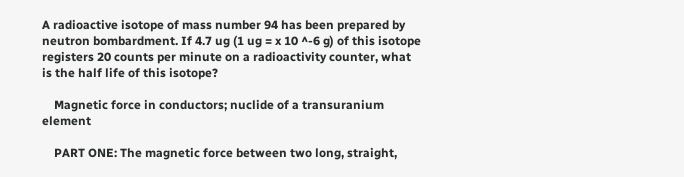A radioactive isotope of mass number 94 has been prepared by neutron bombardment. If 4.7 ug (1 ug = x 10 ^-6 g) of this isotope registers 20 counts per minute on a radioactivity counter, what is the half life of this isotope?

    Magnetic force in conductors; nuclide of a transuranium element

    PART ONE: The magnetic force between two long, straight,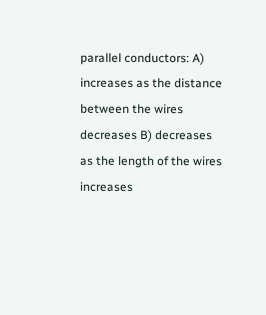parallel conductors: A) increases as the distance between the wires decreases B) decreases as the length of the wires increases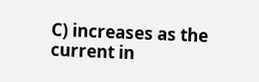C) increases as the current in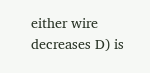either wire decreases D) is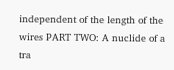independent of the length of the wires PART TWO: A nuclide of a tra